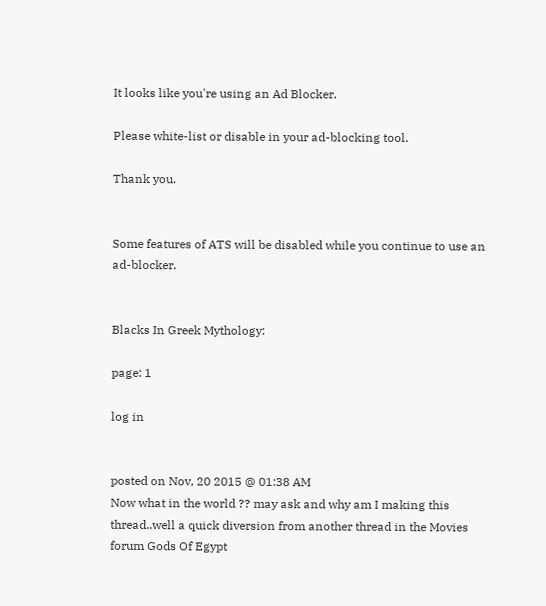It looks like you're using an Ad Blocker.

Please white-list or disable in your ad-blocking tool.

Thank you.


Some features of ATS will be disabled while you continue to use an ad-blocker.


Blacks In Greek Mythology:

page: 1

log in


posted on Nov, 20 2015 @ 01:38 AM
Now what in the world ?? may ask and why am I making this thread..well a quick diversion from another thread in the Movies forum Gods Of Egypt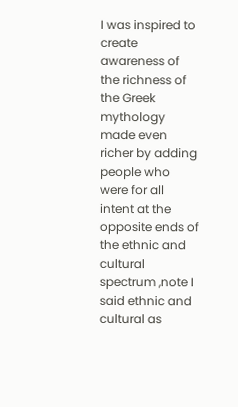I was inspired to create awareness of the richness of the Greek mythology made even richer by adding people who were for all intent at the opposite ends of the ethnic and cultural spectrum ,note I said ethnic and cultural as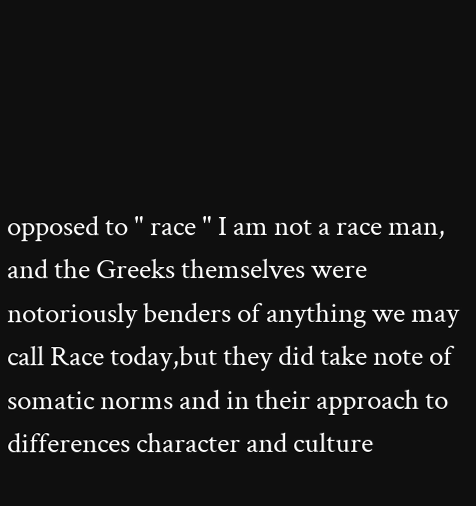opposed to " race " I am not a race man, and the Greeks themselves were notoriously benders of anything we may call Race today,but they did take note of somatic norms and in their approach to differences character and culture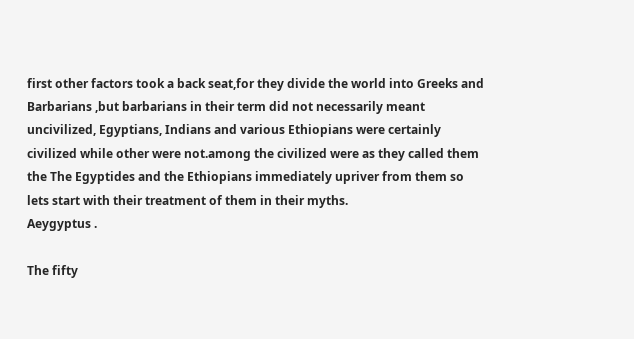first other factors took a back seat,for they divide the world into Greeks and Barbarians ,but barbarians in their term did not necessarily meant uncivilized, Egyptians, Indians and various Ethiopians were certainly civilized while other were not.among the civilized were as they called them the The Egyptides and the Ethiopians immediately upriver from them so lets start with their treatment of them in their myths.
Aeygyptus .

The fifty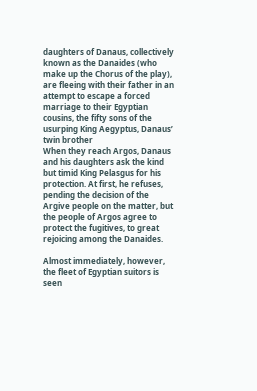daughters of Danaus, collectively known as the Danaides (who make up the Chorus of the play), are fleeing with their father in an attempt to escape a forced marriage to their Egyptian cousins, the fifty sons of the usurping King Aegyptus, Danaus’ twin brother
When they reach Argos, Danaus and his daughters ask the kind but timid King Pelasgus for his protection. At first, he refuses, pending the decision of the Argive people on the matter, but the people of Argos agree to protect the fugitives, to great rejoicing among the Danaides.

Almost immediately, however, the fleet of Egyptian suitors is seen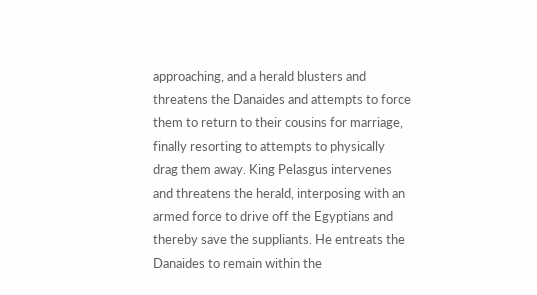approaching, and a herald blusters and threatens the Danaides and attempts to force them to return to their cousins for marriage, finally resorting to attempts to physically drag them away. King Pelasgus intervenes and threatens the herald, interposing with an armed force to drive off the Egyptians and thereby save the suppliants. He entreats the Danaides to remain within the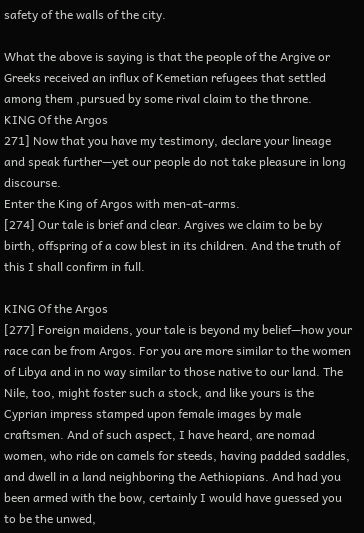safety of the walls of the city.

What the above is saying is that the people of the Argive or Greeks received an influx of Kemetian refugees that settled among them ,pursued by some rival claim to the throne.
KING Of the Argos
271] Now that you have my testimony, declare your lineage and speak further—yet our people do not take pleasure in long discourse.
Enter the King of Argos with men-at-arms.
[274] Our tale is brief and clear. Argives we claim to be by birth, offspring of a cow blest in its children. And the truth of this I shall confirm in full.

KING Of the Argos
[277] Foreign maidens, your tale is beyond my belief—how your race can be from Argos. For you are more similar to the women of Libya and in no way similar to those native to our land. The Nile, too, might foster such a stock, and like yours is the Cyprian impress stamped upon female images by male craftsmen. And of such aspect, I have heard, are nomad women, who ride on camels for steeds, having padded saddles, and dwell in a land neighboring the Aethiopians. And had you been armed with the bow, certainly I would have guessed you to be the unwed,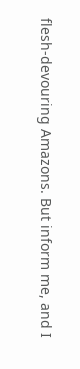flesh-devouring Amazons. But inform me, and I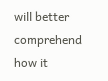will better comprehend how it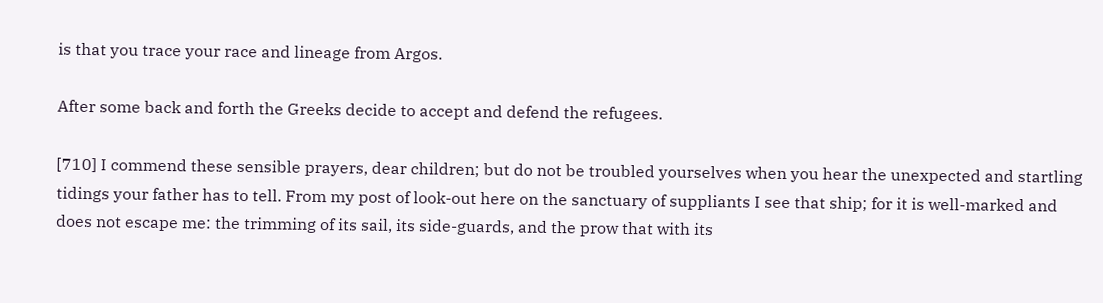is that you trace your race and lineage from Argos.

After some back and forth the Greeks decide to accept and defend the refugees.

[710] I commend these sensible prayers, dear children; but do not be troubled yourselves when you hear the unexpected and startling tidings your father has to tell. From my post of look-out here on the sanctuary of suppliants I see that ship; for it is well-marked and does not escape me: the trimming of its sail, its side-guards, and the prow that with its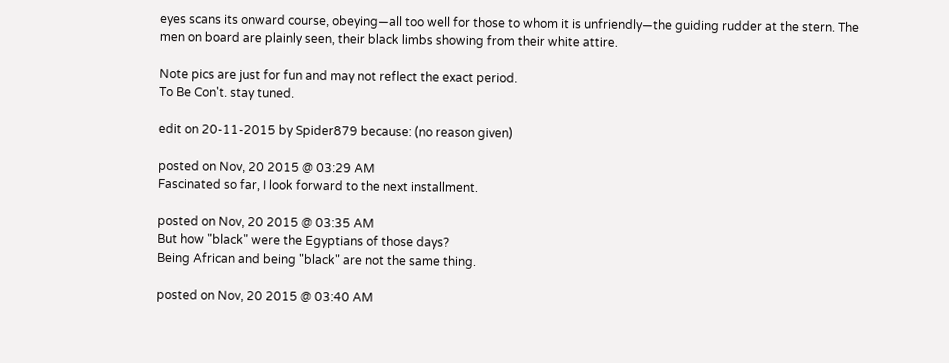eyes scans its onward course, obeying—all too well for those to whom it is unfriendly—the guiding rudder at the stern. The men on board are plainly seen, their black limbs showing from their white attire.

Note pics are just for fun and may not reflect the exact period.
To Be Con't. stay tuned.

edit on 20-11-2015 by Spider879 because: (no reason given)

posted on Nov, 20 2015 @ 03:29 AM
Fascinated so far, I look forward to the next installment.

posted on Nov, 20 2015 @ 03:35 AM
But how "black" were the Egyptians of those days?
Being African and being "black" are not the same thing.

posted on Nov, 20 2015 @ 03:40 AM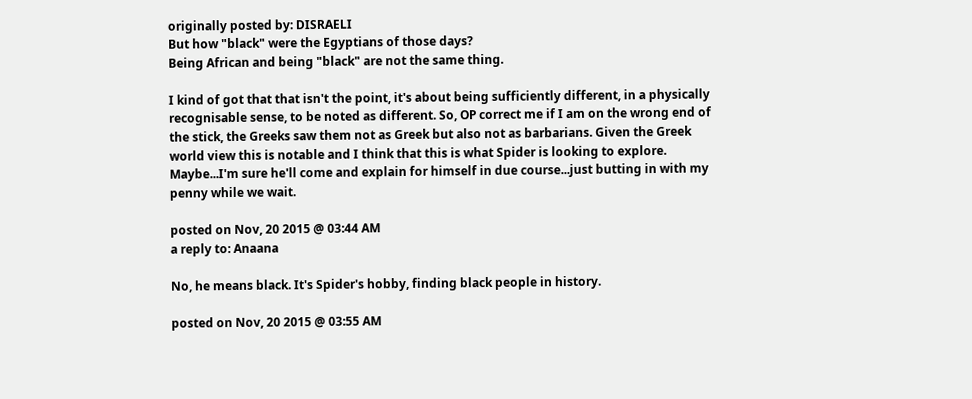originally posted by: DISRAELI
But how "black" were the Egyptians of those days?
Being African and being "black" are not the same thing.

I kind of got that that isn't the point, it's about being sufficiently different, in a physically recognisable sense, to be noted as different. So, OP correct me if I am on the wrong end of the stick, the Greeks saw them not as Greek but also not as barbarians. Given the Greek world view this is notable and I think that this is what Spider is looking to explore. Maybe...I'm sure he'll come and explain for himself in due course...just butting in with my penny while we wait.

posted on Nov, 20 2015 @ 03:44 AM
a reply to: Anaana

No, he means black. It's Spider's hobby, finding black people in history.

posted on Nov, 20 2015 @ 03:55 AM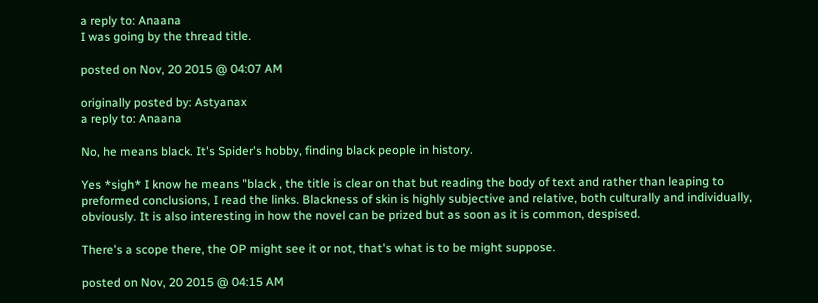a reply to: Anaana
I was going by the thread title.

posted on Nov, 20 2015 @ 04:07 AM

originally posted by: Astyanax
a reply to: Anaana

No, he means black. It's Spider's hobby, finding black people in history.

Yes *sigh* I know he means "black , the title is clear on that but reading the body of text and rather than leaping to preformed conclusions, I read the links. Blackness of skin is highly subjective and relative, both culturally and individually, obviously. It is also interesting in how the novel can be prized but as soon as it is common, despised.

There's a scope there, the OP might see it or not, that's what is to be might suppose.

posted on Nov, 20 2015 @ 04:15 AM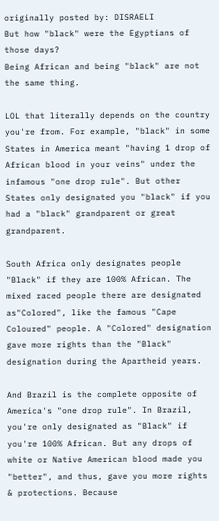originally posted by: DISRAELI
But how "black" were the Egyptians of those days?
Being African and being "black" are not the same thing.

LOL that literally depends on the country you're from. For example, "black" in some States in America meant "having 1 drop of African blood in your veins" under the infamous "one drop rule". But other States only designated you "black" if you had a "black" grandparent or great grandparent.

South Africa only designates people "Black" if they are 100% African. The mixed raced people there are designated as"Colored", like the famous "Cape Coloured" people. A "Colored" designation gave more rights than the "Black" designation during the Apartheid years.

And Brazil is the complete opposite of America's "one drop rule". In Brazil, you're only designated as "Black" if you're 100% African. But any drops of white or Native American blood made you "better", and thus, gave you more rights & protections. Because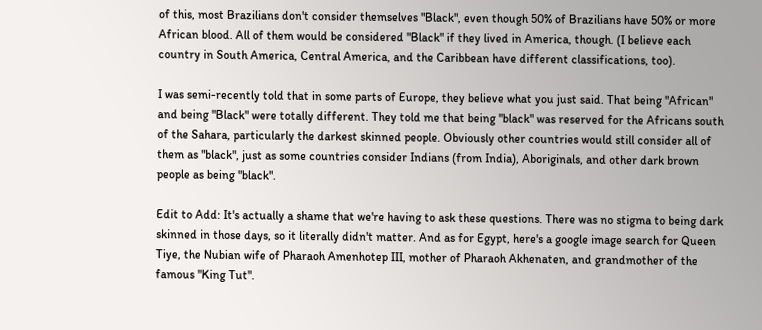of this, most Brazilians don't consider themselves "Black", even though 50% of Brazilians have 50% or more African blood. All of them would be considered "Black" if they lived in America, though. (I believe each country in South America, Central America, and the Caribbean have different classifications, too).

I was semi-recently told that in some parts of Europe, they believe what you just said. That being "African" and being "Black" were totally different. They told me that being "black" was reserved for the Africans south of the Sahara, particularly the darkest skinned people. Obviously other countries would still consider all of them as "black", just as some countries consider Indians (from India), Aboriginals, and other dark brown people as being "black".

Edit to Add: It's actually a shame that we're having to ask these questions. There was no stigma to being dark skinned in those days, so it literally didn't matter. And as for Egypt, here's a google image search for Queen Tiye, the Nubian wife of Pharaoh Amenhotep III, mother of Pharaoh Akhenaten, and grandmother of the famous "King Tut".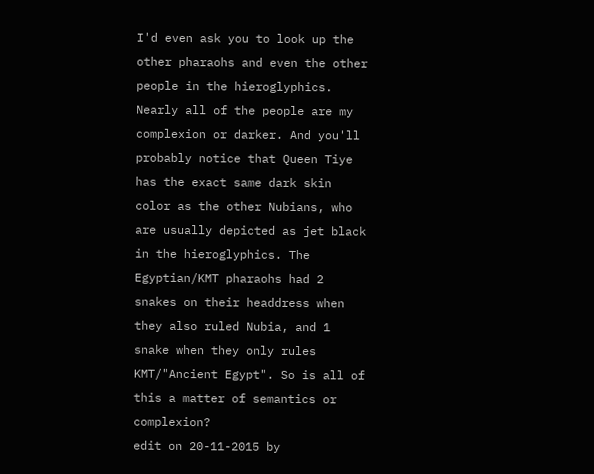I'd even ask you to look up the other pharaohs and even the other people in the hieroglyphics. Nearly all of the people are my complexion or darker. And you'll probably notice that Queen Tiye has the exact same dark skin color as the other Nubians, who are usually depicted as jet black in the hieroglyphics. The Egyptian/KMT pharaohs had 2 snakes on their headdress when they also ruled Nubia, and 1 snake when they only rules KMT/"Ancient Egypt". So is all of this a matter of semantics or complexion?
edit on 20-11-2015 by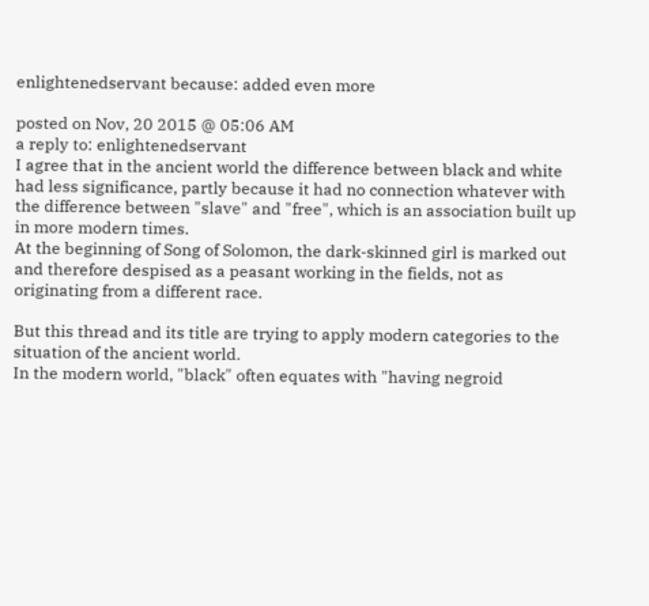enlightenedservant because: added even more

posted on Nov, 20 2015 @ 05:06 AM
a reply to: enlightenedservant
I agree that in the ancient world the difference between black and white had less significance, partly because it had no connection whatever with the difference between "slave" and "free", which is an association built up in more modern times.
At the beginning of Song of Solomon, the dark-skinned girl is marked out and therefore despised as a peasant working in the fields, not as originating from a different race.

But this thread and its title are trying to apply modern categories to the situation of the ancient world.
In the modern world, "black" often equates with "having negroid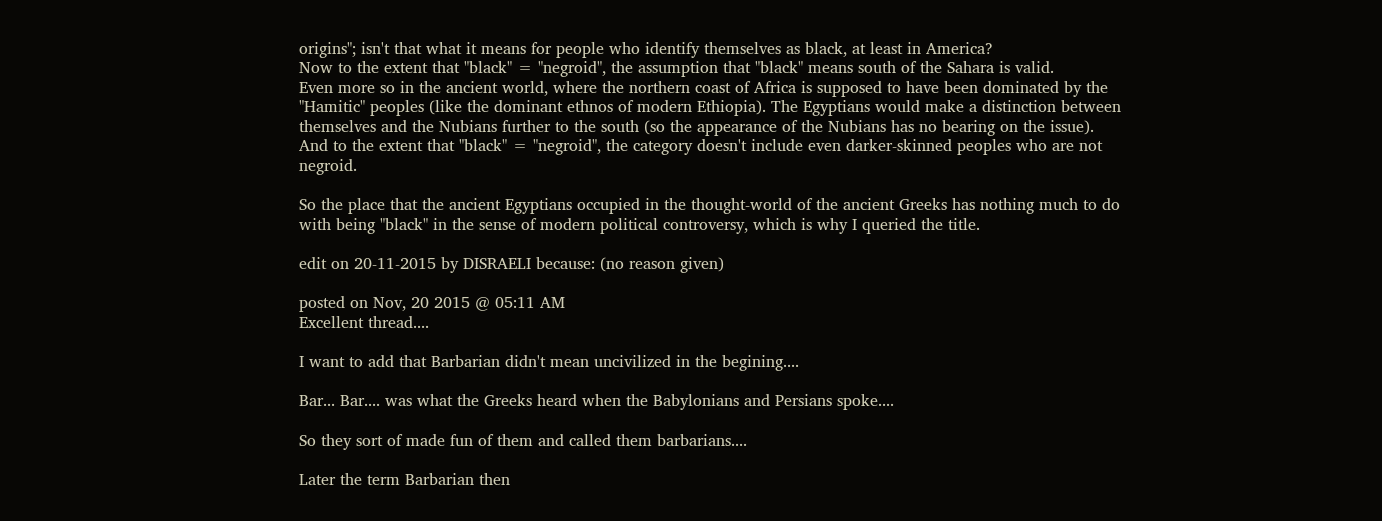origins"; isn't that what it means for people who identify themselves as black, at least in America?
Now to the extent that "black" = "negroid", the assumption that "black" means south of the Sahara is valid.
Even more so in the ancient world, where the northern coast of Africa is supposed to have been dominated by the "Hamitic" peoples (like the dominant ethnos of modern Ethiopia). The Egyptians would make a distinction between themselves and the Nubians further to the south (so the appearance of the Nubians has no bearing on the issue).
And to the extent that "black" = "negroid", the category doesn't include even darker-skinned peoples who are not negroid.

So the place that the ancient Egyptians occupied in the thought-world of the ancient Greeks has nothing much to do with being "black" in the sense of modern political controversy, which is why I queried the title.

edit on 20-11-2015 by DISRAELI because: (no reason given)

posted on Nov, 20 2015 @ 05:11 AM
Excellent thread....

I want to add that Barbarian didn't mean uncivilized in the begining....

Bar... Bar.... was what the Greeks heard when the Babylonians and Persians spoke....

So they sort of made fun of them and called them barbarians....

Later the term Barbarian then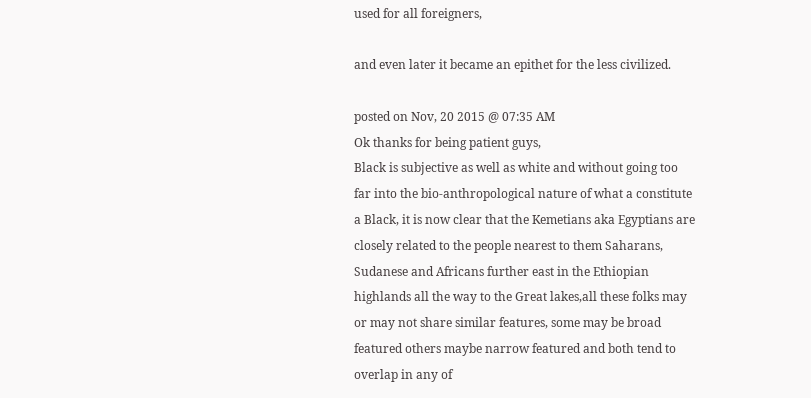used for all foreigners,

and even later it became an epithet for the less civilized.

posted on Nov, 20 2015 @ 07:35 AM
Ok thanks for being patient guys,
Black is subjective as well as white and without going too far into the bio-anthropological nature of what a constitute a Black, it is now clear that the Kemetians aka Egyptians are closely related to the people nearest to them Saharans, Sudanese and Africans further east in the Ethiopian highlands all the way to the Great lakes,all these folks may or may not share similar features, some may be broad featured others maybe narrow featured and both tend to overlap in any of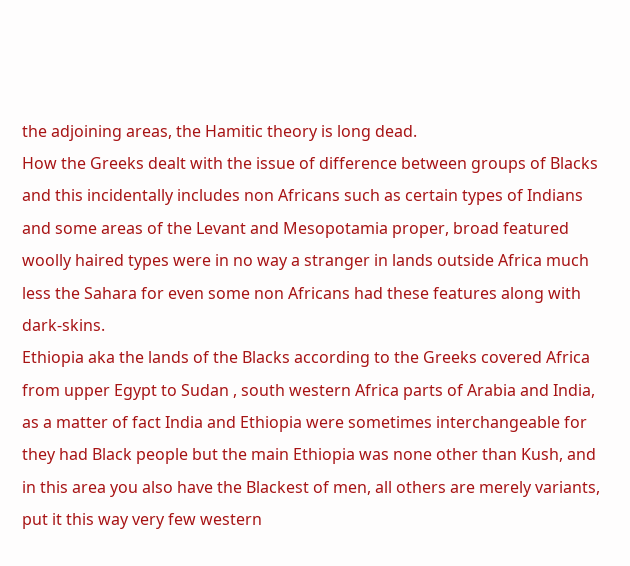the adjoining areas, the Hamitic theory is long dead.
How the Greeks dealt with the issue of difference between groups of Blacks and this incidentally includes non Africans such as certain types of Indians and some areas of the Levant and Mesopotamia proper, broad featured woolly haired types were in no way a stranger in lands outside Africa much less the Sahara for even some non Africans had these features along with dark-skins.
Ethiopia aka the lands of the Blacks according to the Greeks covered Africa from upper Egypt to Sudan , south western Africa parts of Arabia and India, as a matter of fact India and Ethiopia were sometimes interchangeable for they had Black people but the main Ethiopia was none other than Kush, and in this area you also have the Blackest of men, all others are merely variants, put it this way very few western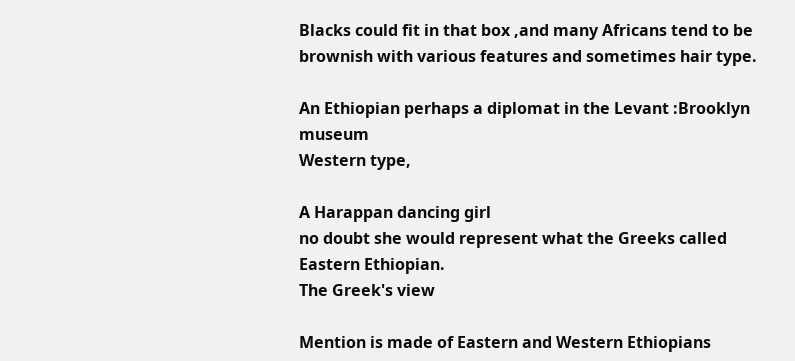Blacks could fit in that box ,and many Africans tend to be brownish with various features and sometimes hair type.

An Ethiopian perhaps a diplomat in the Levant :Brooklyn museum
Western type,

A Harappan dancing girl
no doubt she would represent what the Greeks called Eastern Ethiopian.
The Greek's view

Mention is made of Eastern and Western Ethiopians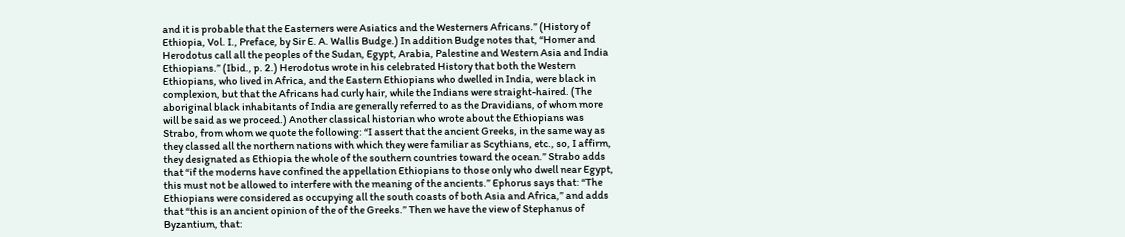and it is probable that the Easterners were Asiatics and the Westerners Africans.” (History of Ethiopia, Vol. I., Preface, by Sir E. A. Wallis Budge.) In addition Budge notes that, “Homer and Herodotus call all the peoples of the Sudan, Egypt, Arabia, Palestine and Western Asia and India Ethiopians.” (Ibid., p. 2.) Herodotus wrote in his celebrated History that both the Western Ethiopians, who lived in Africa, and the Eastern Ethiopians who dwelled in India, were black in complexion, but that the Africans had curly hair, while the Indians were straight-haired. (The aboriginal black inhabitants of India are generally referred to as the Dravidians, of whom more will be said as we proceed.) Another classical historian who wrote about the Ethiopians was Strabo, from whom we quote the following: “I assert that the ancient Greeks, in the same way as they classed all the northern nations with which they were familiar as Scythians, etc., so, I affirm, they designated as Ethiopia the whole of the southern countries toward the ocean.” Strabo adds that “if the moderns have confined the appellation Ethiopians to those only who dwell near Egypt, this must not be allowed to interfere with the meaning of the ancients.” Ephorus says that: “The Ethiopians were considered as occupying all the south coasts of both Asia and Africa,” and adds that “this is an ancient opinion of the of the Greeks.” Then we have the view of Stephanus of Byzantium, that: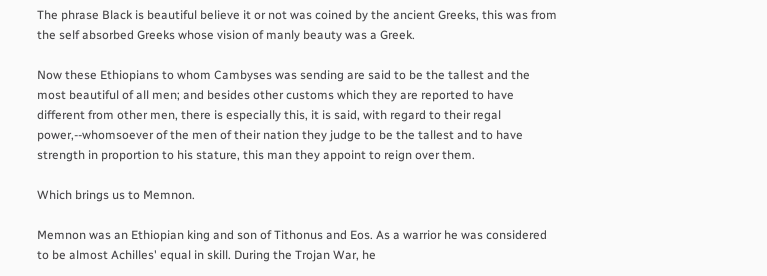The phrase Black is beautiful believe it or not was coined by the ancient Greeks, this was from the self absorbed Greeks whose vision of manly beauty was a Greek.

Now these Ethiopians to whom Cambyses was sending are said to be the tallest and the most beautiful of all men; and besides other customs which they are reported to have different from other men, there is especially this, it is said, with regard to their regal power,--whomsoever of the men of their nation they judge to be the tallest and to have strength in proportion to his stature, this man they appoint to reign over them.

Which brings us to Memnon.

Memnon was an Ethiopian king and son of Tithonus and Eos. As a warrior he was considered to be almost Achilles' equal in skill. During the Trojan War, he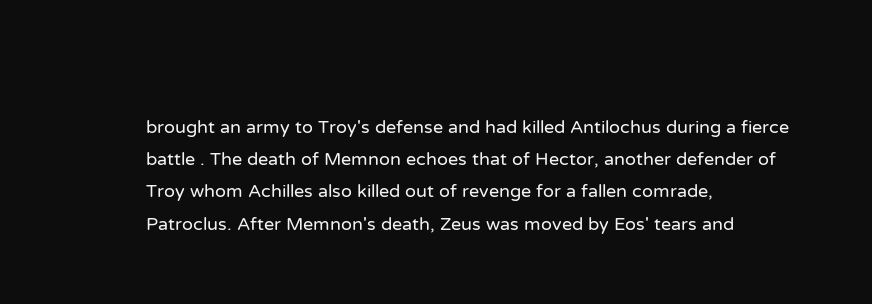brought an army to Troy's defense and had killed Antilochus during a fierce battle . The death of Memnon echoes that of Hector, another defender of Troy whom Achilles also killed out of revenge for a fallen comrade, Patroclus. After Memnon's death, Zeus was moved by Eos' tears and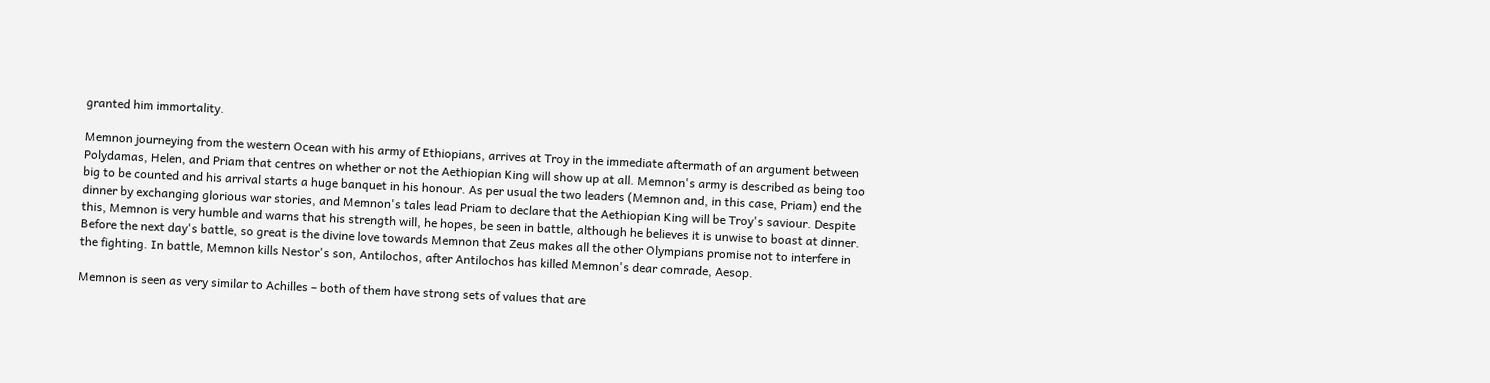granted him immortality.

Memnon journeying from the western Ocean with his army of Ethiopians, arrives at Troy in the immediate aftermath of an argument between Polydamas, Helen, and Priam that centres on whether or not the Aethiopian King will show up at all. Memnon's army is described as being too big to be counted and his arrival starts a huge banquet in his honour. As per usual the two leaders (Memnon and, in this case, Priam) end the dinner by exchanging glorious war stories, and Memnon's tales lead Priam to declare that the Aethiopian King will be Troy's saviour. Despite this, Memnon is very humble and warns that his strength will, he hopes, be seen in battle, although he believes it is unwise to boast at dinner. Before the next day's battle, so great is the divine love towards Memnon that Zeus makes all the other Olympians promise not to interfere in the fighting. In battle, Memnon kills Nestor's son, Antilochos, after Antilochos has killed Memnon's dear comrade, Aesop.

Memnon is seen as very similar to Achilles – both of them have strong sets of values that are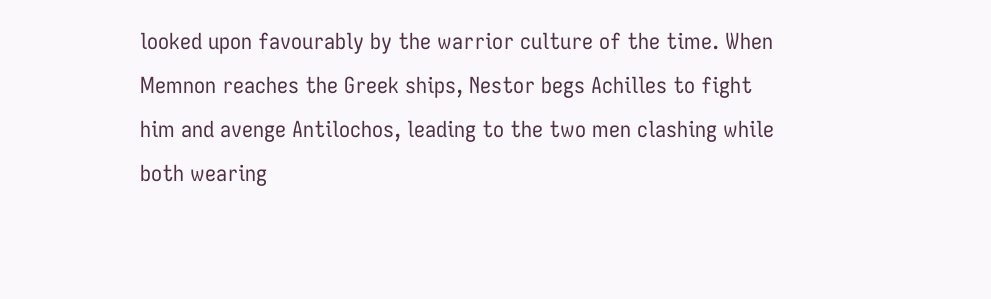looked upon favourably by the warrior culture of the time. When Memnon reaches the Greek ships, Nestor begs Achilles to fight him and avenge Antilochos, leading to the two men clashing while both wearing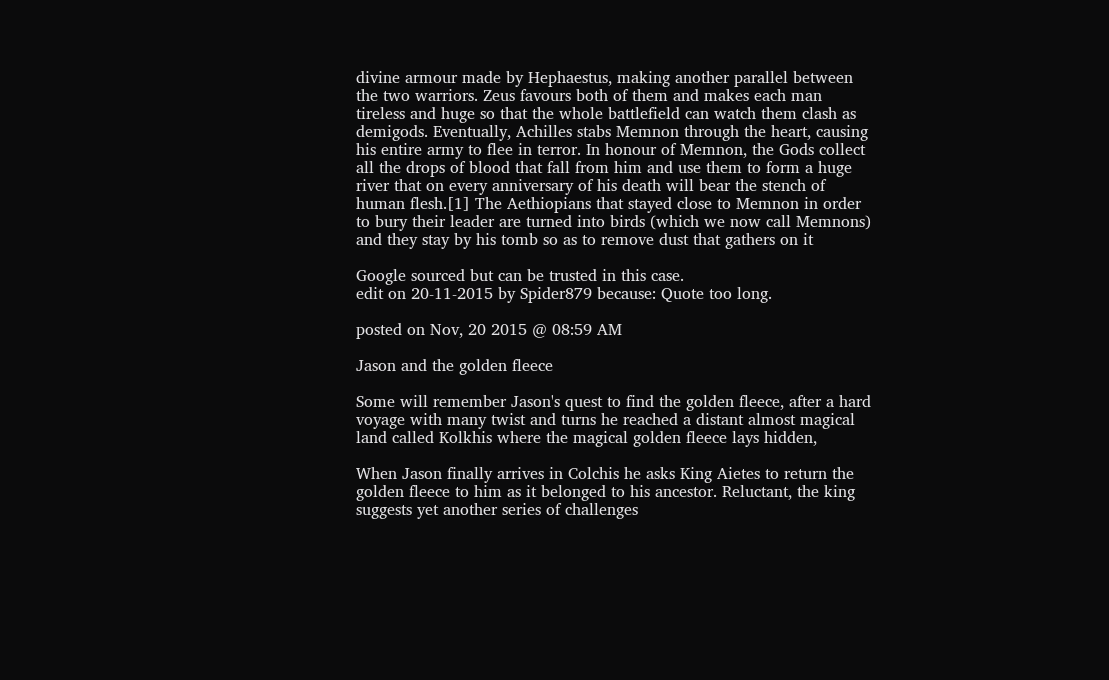divine armour made by Hephaestus, making another parallel between the two warriors. Zeus favours both of them and makes each man tireless and huge so that the whole battlefield can watch them clash as demigods. Eventually, Achilles stabs Memnon through the heart, causing his entire army to flee in terror. In honour of Memnon, the Gods collect all the drops of blood that fall from him and use them to form a huge river that on every anniversary of his death will bear the stench of human flesh.[1] The Aethiopians that stayed close to Memnon in order to bury their leader are turned into birds (which we now call Memnons) and they stay by his tomb so as to remove dust that gathers on it

Google sourced but can be trusted in this case.
edit on 20-11-2015 by Spider879 because: Quote too long.

posted on Nov, 20 2015 @ 08:59 AM

Jason and the golden fleece

Some will remember Jason's quest to find the golden fleece, after a hard voyage with many twist and turns he reached a distant almost magical land called Kolkhis where the magical golden fleece lays hidden,

When Jason finally arrives in Colchis he asks King Aietes to return the golden fleece to him as it belonged to his ancestor. Reluctant, the king suggests yet another series of challenges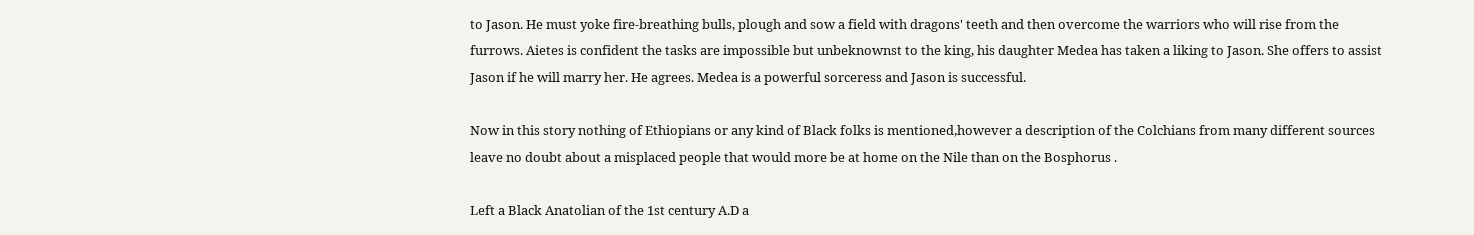to Jason. He must yoke fire-breathing bulls, plough and sow a field with dragons' teeth and then overcome the warriors who will rise from the furrows. Aietes is confident the tasks are impossible but unbeknownst to the king, his daughter Medea has taken a liking to Jason. She offers to assist Jason if he will marry her. He agrees. Medea is a powerful sorceress and Jason is successful.

Now in this story nothing of Ethiopians or any kind of Black folks is mentioned,however a description of the Colchians from many different sources leave no doubt about a misplaced people that would more be at home on the Nile than on the Bosphorus .

Left a Black Anatolian of the 1st century A.D a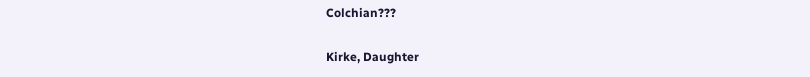Colchian???

Kirke, Daughter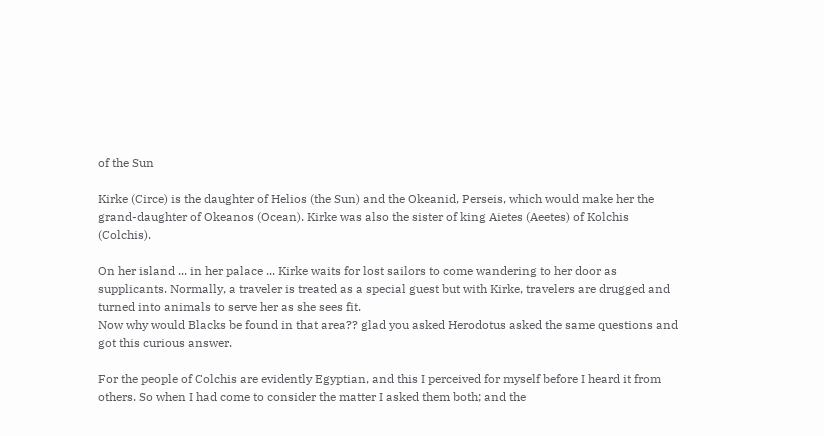of the Sun

Kirke (Circe) is the daughter of Helios (the Sun) and the Okeanid, Perseis, which would make her the grand-daughter of Okeanos (Ocean). Kirke was also the sister of king Aietes (Aeetes) of Kolchis (Colchis).

On her island ... in her palace ... Kirke waits for lost sailors to come wandering to her door as supplicants. Normally, a traveler is treated as a special guest but with Kirke, travelers are drugged and turned into animals to serve her as she sees fit.
Now why would Blacks be found in that area?? glad you asked Herodotus asked the same questions and got this curious answer.

For the people of Colchis are evidently Egyptian, and this I perceived for myself before I heard it from others. So when I had come to consider the matter I asked them both; and the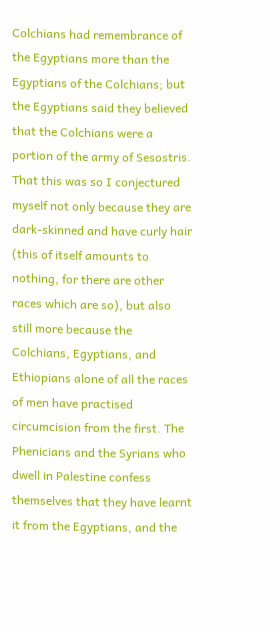Colchians had remembrance of the Egyptians more than the Egyptians of the Colchians; but the Egyptians said they believed that the Colchians were a portion of the army of Sesostris. That this was so I conjectured myself not only because they are dark-skinned and have curly hair (this of itself amounts to nothing, for there are other races which are so), but also still more because the Colchians, Egyptians, and Ethiopians alone of all the races of men have practised circumcision from the first. The Phenicians and the Syrians who dwell in Palestine confess themselves that they have learnt it from the Egyptians, and the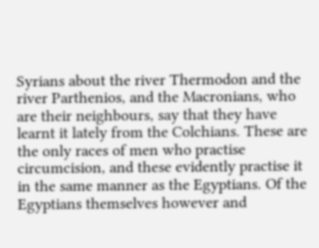Syrians about the river Thermodon and the river Parthenios, and the Macronians, who are their neighbours, say that they have learnt it lately from the Colchians. These are the only races of men who practise circumcision, and these evidently practise it in the same manner as the Egyptians. Of the Egyptians themselves however and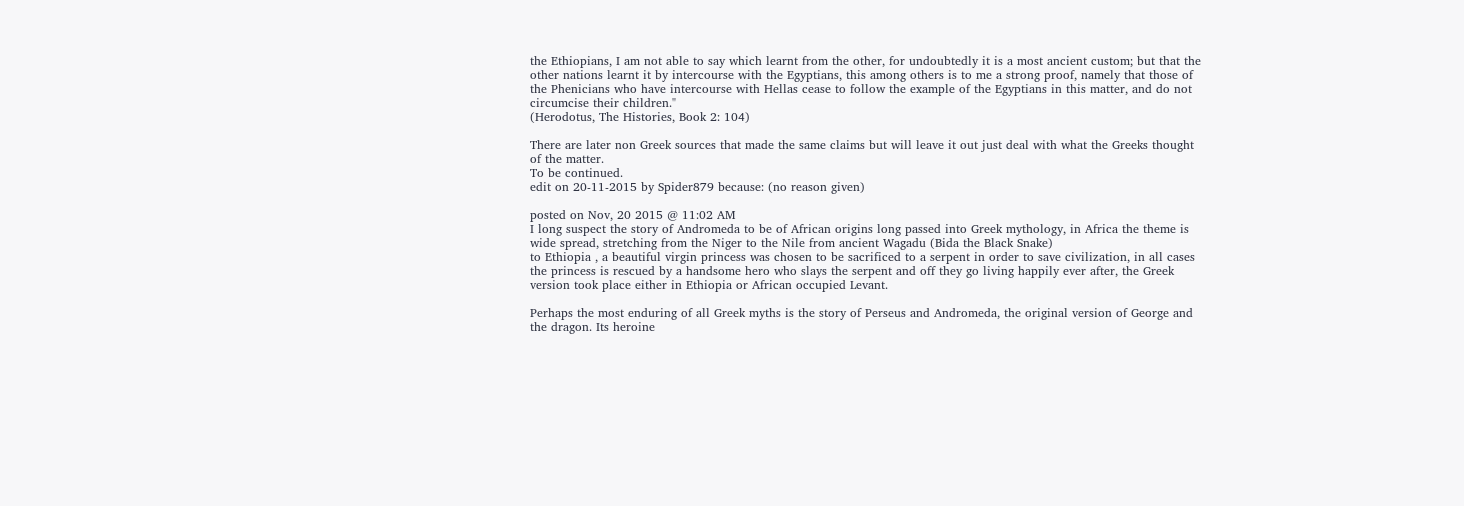the Ethiopians, I am not able to say which learnt from the other, for undoubtedly it is a most ancient custom; but that the other nations learnt it by intercourse with the Egyptians, this among others is to me a strong proof, namely that those of the Phenicians who have intercourse with Hellas cease to follow the example of the Egyptians in this matter, and do not circumcise their children."
(Herodotus, The Histories, Book 2: 104)

There are later non Greek sources that made the same claims but will leave it out just deal with what the Greeks thought of the matter.
To be continued.
edit on 20-11-2015 by Spider879 because: (no reason given)

posted on Nov, 20 2015 @ 11:02 AM
I long suspect the story of Andromeda to be of African origins long passed into Greek mythology, in Africa the theme is wide spread, stretching from the Niger to the Nile from ancient Wagadu (Bida the Black Snake)
to Ethiopia , a beautiful virgin princess was chosen to be sacrificed to a serpent in order to save civilization, in all cases the princess is rescued by a handsome hero who slays the serpent and off they go living happily ever after, the Greek version took place either in Ethiopia or African occupied Levant.

Perhaps the most enduring of all Greek myths is the story of Perseus and Andromeda, the original version of George and the dragon. Its heroine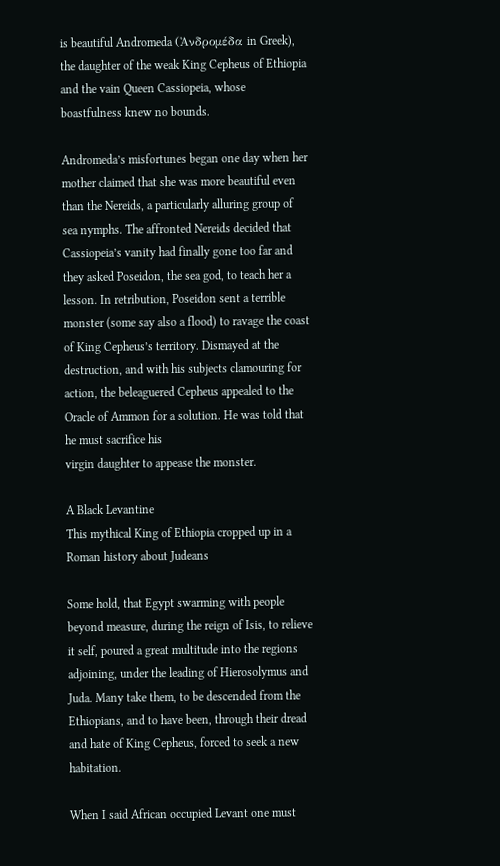is beautiful Andromeda (Ἀνδρομέδα in Greek), the daughter of the weak King Cepheus of Ethiopia and the vain Queen Cassiopeia, whose boastfulness knew no bounds.

Andromeda’s misfortunes began one day when her mother claimed that she was more beautiful even than the Nereids, a particularly alluring group of sea nymphs. The affronted Nereids decided that Cassiopeia’s vanity had finally gone too far and they asked Poseidon, the sea god, to teach her a lesson. In retribution, Poseidon sent a terrible monster (some say also a flood) to ravage the coast of King Cepheus’s territory. Dismayed at the destruction, and with his subjects clamouring for action, the beleaguered Cepheus appealed to the Oracle of Ammon for a solution. He was told that he must sacrifice his
virgin daughter to appease the monster.

A Black Levantine
This mythical King of Ethiopia cropped up in a Roman history about Judeans

Some hold, that Egypt swarming with people beyond measure, during the reign of Isis, to relieve it self, poured a great multitude into the regions adjoining, under the leading of Hierosolymus and Juda. Many take them, to be descended from the Ethiopians, and to have been, through their dread and hate of King Cepheus, forced to seek a new habitation.

When I said African occupied Levant one must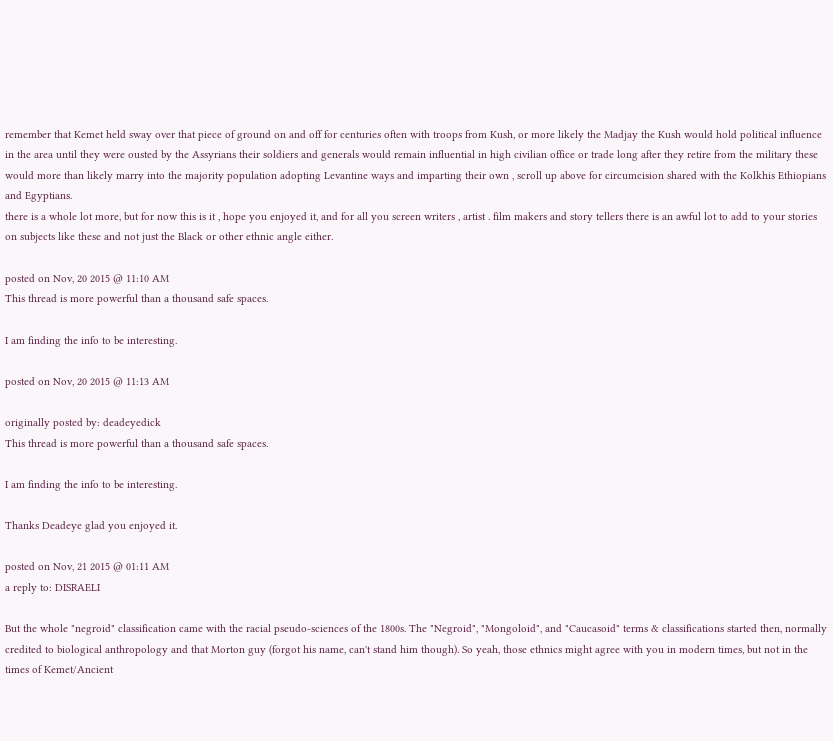remember that Kemet held sway over that piece of ground on and off for centuries often with troops from Kush, or more likely the Madjay the Kush would hold political influence in the area until they were ousted by the Assyrians their soldiers and generals would remain influential in high civilian office or trade long after they retire from the military these would more than likely marry into the majority population adopting Levantine ways and imparting their own , scroll up above for circumcision shared with the Kolkhis Ethiopians and Egyptians.
there is a whole lot more, but for now this is it , hope you enjoyed it, and for all you screen writers , artist . film makers and story tellers there is an awful lot to add to your stories on subjects like these and not just the Black or other ethnic angle either.

posted on Nov, 20 2015 @ 11:10 AM
This thread is more powerful than a thousand safe spaces.

I am finding the info to be interesting.

posted on Nov, 20 2015 @ 11:13 AM

originally posted by: deadeyedick
This thread is more powerful than a thousand safe spaces.

I am finding the info to be interesting.

Thanks Deadeye glad you enjoyed it.

posted on Nov, 21 2015 @ 01:11 AM
a reply to: DISRAELI

But the whole "negroid" classification came with the racial pseudo-sciences of the 1800s. The "Negroid", "Mongoloid", and "Caucasoid" terms & classifications started then, normally credited to biological anthropology and that Morton guy (forgot his name, can't stand him though). So yeah, those ethnics might agree with you in modern times, but not in the times of Kemet/Ancient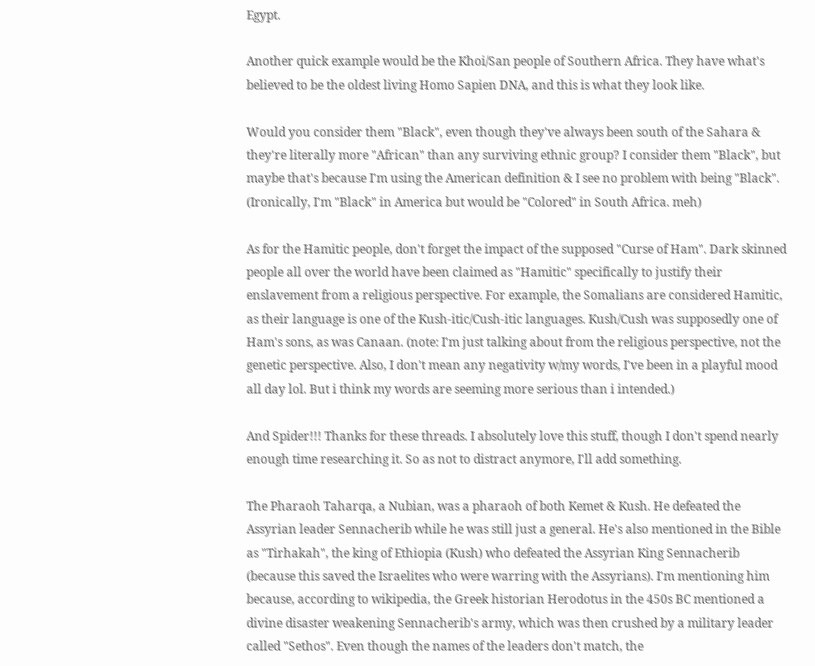Egypt.

Another quick example would be the Khoi/San people of Southern Africa. They have what's believed to be the oldest living Homo Sapien DNA, and this is what they look like.

Would you consider them "Black", even though they've always been south of the Sahara & they're literally more "African" than any surviving ethnic group? I consider them "Black", but maybe that's because I'm using the American definition & I see no problem with being "Black". (Ironically, I'm "Black" in America but would be "Colored" in South Africa. meh)

As for the Hamitic people, don't forget the impact of the supposed "Curse of Ham". Dark skinned people all over the world have been claimed as "Hamitic" specifically to justify their enslavement from a religious perspective. For example, the Somalians are considered Hamitic, as their language is one of the Kush-itic/Cush-itic languages. Kush/Cush was supposedly one of Ham's sons, as was Canaan. (note: I'm just talking about from the religious perspective, not the genetic perspective. Also, I don't mean any negativity w/my words, I've been in a playful mood all day lol. But i think my words are seeming more serious than i intended.)

And Spider!!! Thanks for these threads. I absolutely love this stuff, though I don't spend nearly enough time researching it. So as not to distract anymore, I'll add something.

The Pharaoh Taharqa, a Nubian, was a pharaoh of both Kemet & Kush. He defeated the Assyrian leader Sennacherib while he was still just a general. He's also mentioned in the Bible as "Tirhakah", the king of Ethiopia (Kush) who defeated the Assyrian King Sennacherib (because this saved the Israelites who were warring with the Assyrians). I'm mentioning him because, according to wikipedia, the Greek historian Herodotus in the 450s BC mentioned a divine disaster weakening Sennacherib's army, which was then crushed by a military leader called "Sethos". Even though the names of the leaders don't match, the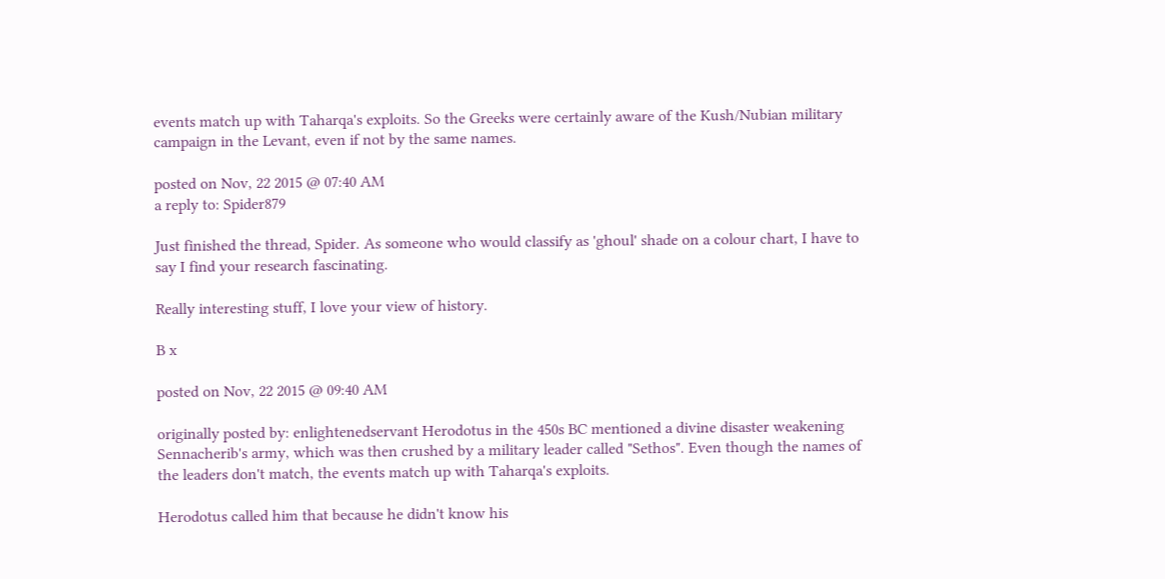events match up with Taharqa's exploits. So the Greeks were certainly aware of the Kush/Nubian military campaign in the Levant, even if not by the same names.

posted on Nov, 22 2015 @ 07:40 AM
a reply to: Spider879

Just finished the thread, Spider. As someone who would classify as 'ghoul' shade on a colour chart, I have to say I find your research fascinating.

Really interesting stuff, I love your view of history.

B x

posted on Nov, 22 2015 @ 09:40 AM

originally posted by: enlightenedservant Herodotus in the 450s BC mentioned a divine disaster weakening Sennacherib's army, which was then crushed by a military leader called "Sethos". Even though the names of the leaders don't match, the events match up with Taharqa's exploits.

Herodotus called him that because he didn't know his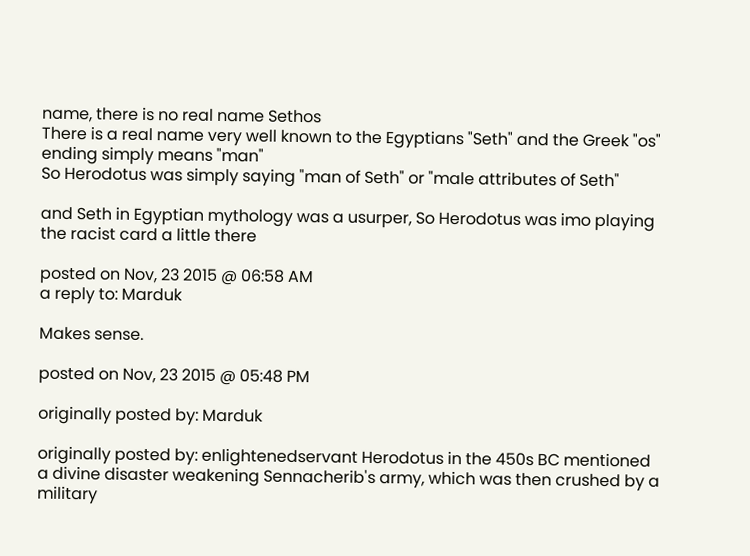name, there is no real name Sethos
There is a real name very well known to the Egyptians "Seth" and the Greek "os" ending simply means "man"
So Herodotus was simply saying "man of Seth" or "male attributes of Seth"

and Seth in Egyptian mythology was a usurper, So Herodotus was imo playing the racist card a little there

posted on Nov, 23 2015 @ 06:58 AM
a reply to: Marduk

Makes sense.

posted on Nov, 23 2015 @ 05:48 PM

originally posted by: Marduk

originally posted by: enlightenedservant Herodotus in the 450s BC mentioned a divine disaster weakening Sennacherib's army, which was then crushed by a military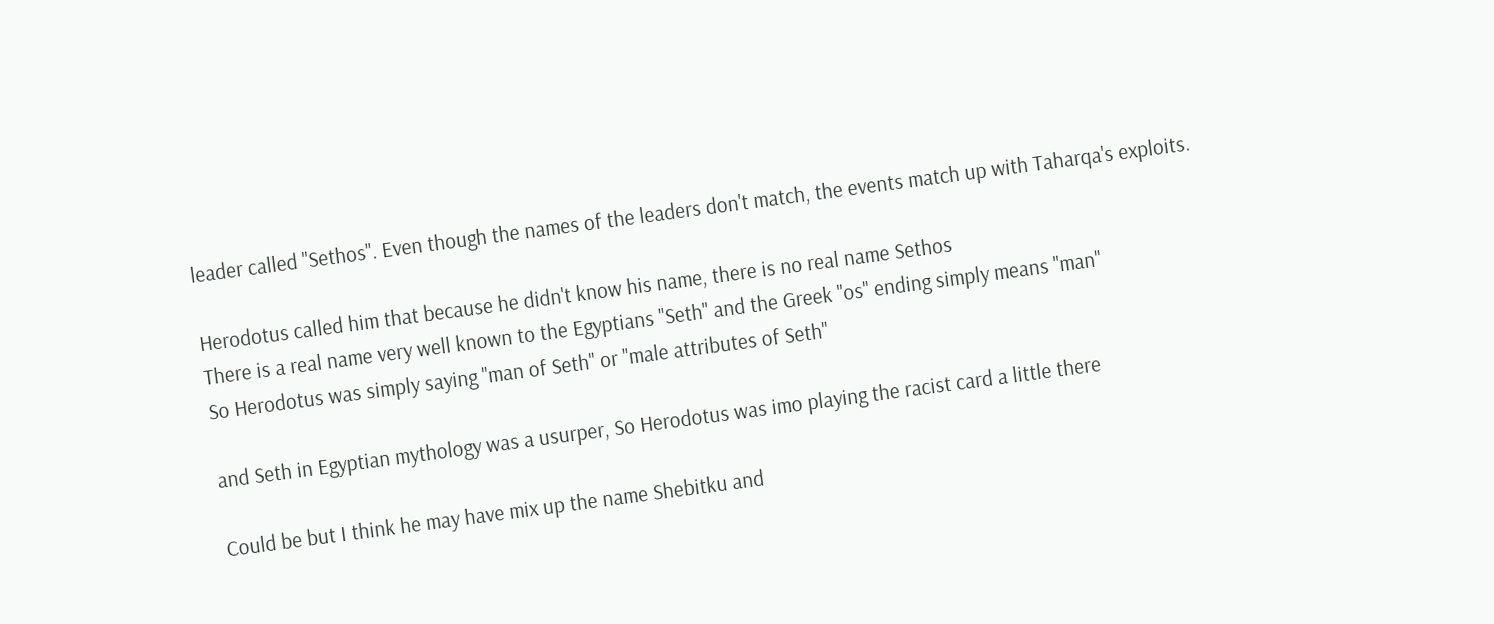leader called "Sethos". Even though the names of the leaders don't match, the events match up with Taharqa's exploits.

Herodotus called him that because he didn't know his name, there is no real name Sethos
There is a real name very well known to the Egyptians "Seth" and the Greek "os" ending simply means "man"
So Herodotus was simply saying "man of Seth" or "male attributes of Seth"

and Seth in Egyptian mythology was a usurper, So Herodotus was imo playing the racist card a little there

Could be but I think he may have mix up the name Shebitku and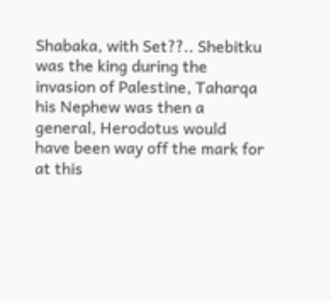Shabaka, with Set??.. Shebitku was the king during the invasion of Palestine, Taharqa his Nephew was then a general, Herodotus would have been way off the mark for at this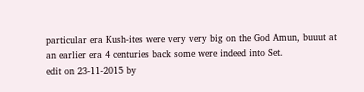particular era Kush-ites were very very big on the God Amun, buuut at an earlier era 4 centuries back some were indeed into Set.
edit on 23-11-2015 by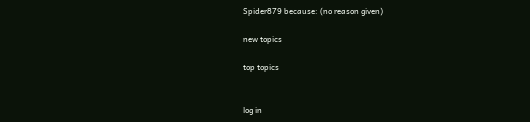Spider879 because: (no reason given)

new topics

top topics


log in